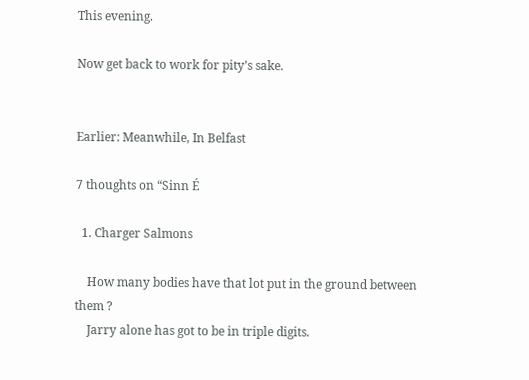This evening.

Now get back to work for pity’s sake.


Earlier: Meanwhile, In Belfast

7 thoughts on “Sinn É

  1. Charger Salmons

    How many bodies have that lot put in the ground between them ?
    Jarry alone has got to be in triple digits.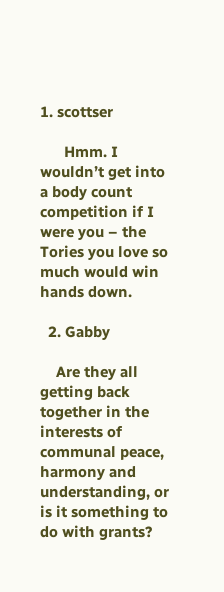1. scottser

      Hmm. I wouldn’t get into a body count competition if I were you – the Tories you love so much would win hands down.

  2. Gabby

    Are they all getting back together in the interests of communal peace, harmony and understanding, or is it something to do with grants?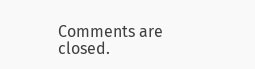Comments are closed.